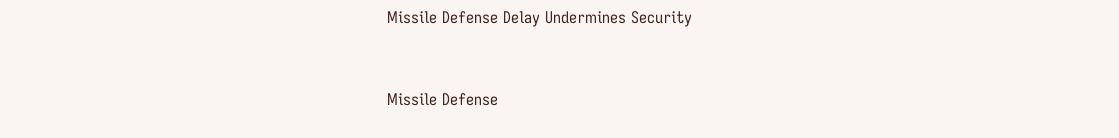Missile Defense Delay Undermines Security


Missile Defense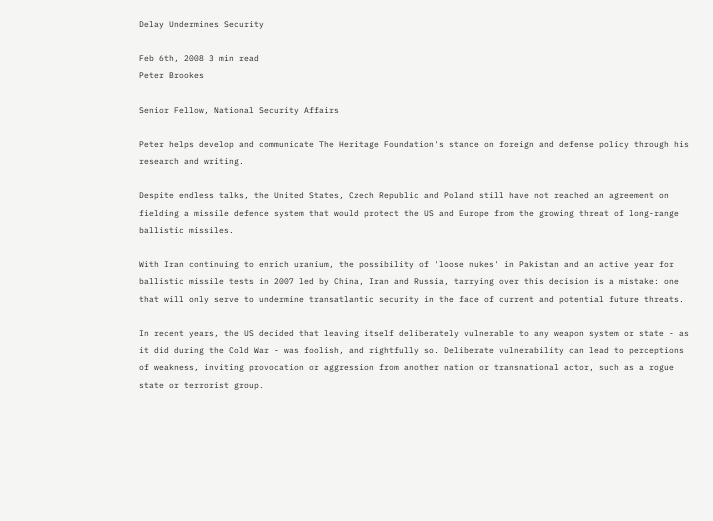Delay Undermines Security

Feb 6th, 2008 3 min read
Peter Brookes

Senior Fellow, National Security Affairs

Peter helps develop and communicate The Heritage Foundation's stance on foreign and defense policy through his research and writing.

Despite endless talks, the United States, Czech Republic and Poland still have not reached an agreement on fielding a missile defence system that would protect the US and Europe from the growing threat of long-range ballistic missiles.

With Iran continuing to enrich uranium, the possibility of 'loose nukes' in Pakistan and an active year for ballistic missile tests in 2007 led by China, Iran and Russia, tarrying over this decision is a mistake: one that will only serve to undermine transatlantic security in the face of current and potential future threats.

In recent years, the US decided that leaving itself deliberately vulnerable to any weapon system or state - as it did during the Cold War - was foolish, and rightfully so. Deliberate vulnerability can lead to perceptions of weakness, inviting provocation or aggression from another nation or transnational actor, such as a rogue state or terrorist group.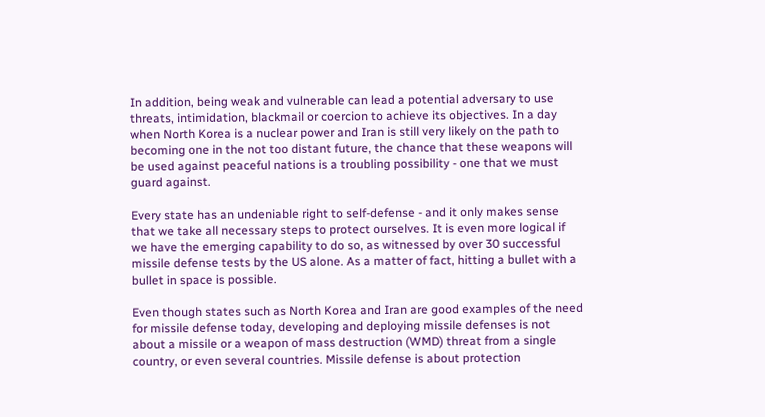In addition, being weak and vulnerable can lead a potential adversary to use threats, intimidation, blackmail or coercion to achieve its objectives. In a day when North Korea is a nuclear power and Iran is still very likely on the path to becoming one in the not too distant future, the chance that these weapons will be used against peaceful nations is a troubling possibility - one that we must guard against.

Every state has an undeniable right to self-defense - and it only makes sense that we take all necessary steps to protect ourselves. It is even more logical if we have the emerging capability to do so, as witnessed by over 30 successful missile defense tests by the US alone. As a matter of fact, hitting a bullet with a bullet in space is possible.

Even though states such as North Korea and Iran are good examples of the need for missile defense today, developing and deploying missile defenses is not about a missile or a weapon of mass destruction (WMD) threat from a single country, or even several countries. Missile defense is about protection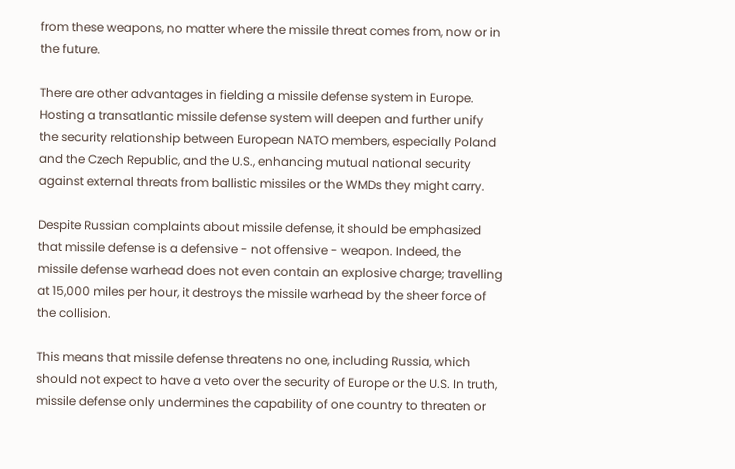from these weapons, no matter where the missile threat comes from, now or in the future.

There are other advantages in fielding a missile defense system in Europe. Hosting a transatlantic missile defense system will deepen and further unify the security relationship between European NATO members, especially Poland and the Czech Republic, and the U.S., enhancing mutual national security against external threats from ballistic missiles or the WMDs they might carry.

Despite Russian complaints about missile defense, it should be emphasized that missile defense is a defensive - not offensive - weapon. Indeed, the missile defense warhead does not even contain an explosive charge; travelling at 15,000 miles per hour, it destroys the missile warhead by the sheer force of the collision.

This means that missile defense threatens no one, including Russia, which should not expect to have a veto over the security of Europe or the U.S. In truth, missile defense only undermines the capability of one country to threaten or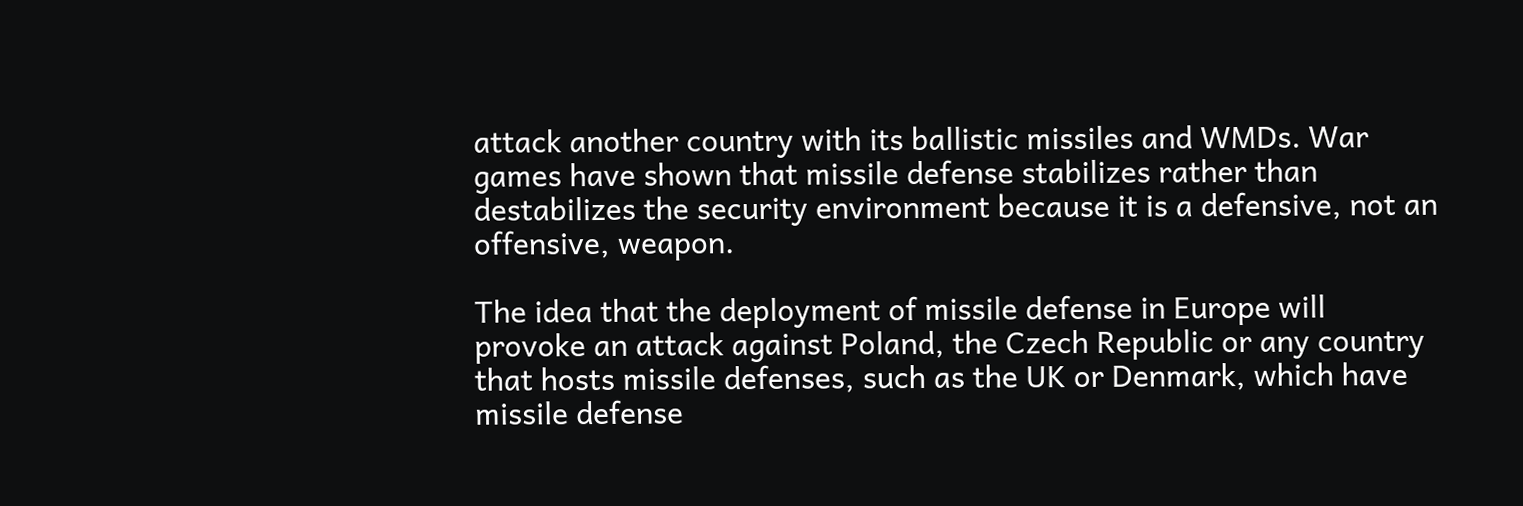attack another country with its ballistic missiles and WMDs. War games have shown that missile defense stabilizes rather than destabilizes the security environment because it is a defensive, not an offensive, weapon.

The idea that the deployment of missile defense in Europe will provoke an attack against Poland, the Czech Republic or any country that hosts missile defenses, such as the UK or Denmark, which have missile defense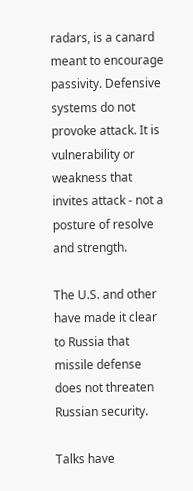radars, is a canard meant to encourage passivity. Defensive systems do not provoke attack. It is vulnerability or weakness that invites attack - not a posture of resolve and strength.

The U.S. and other have made it clear to Russia that missile defense does not threaten Russian security.

Talks have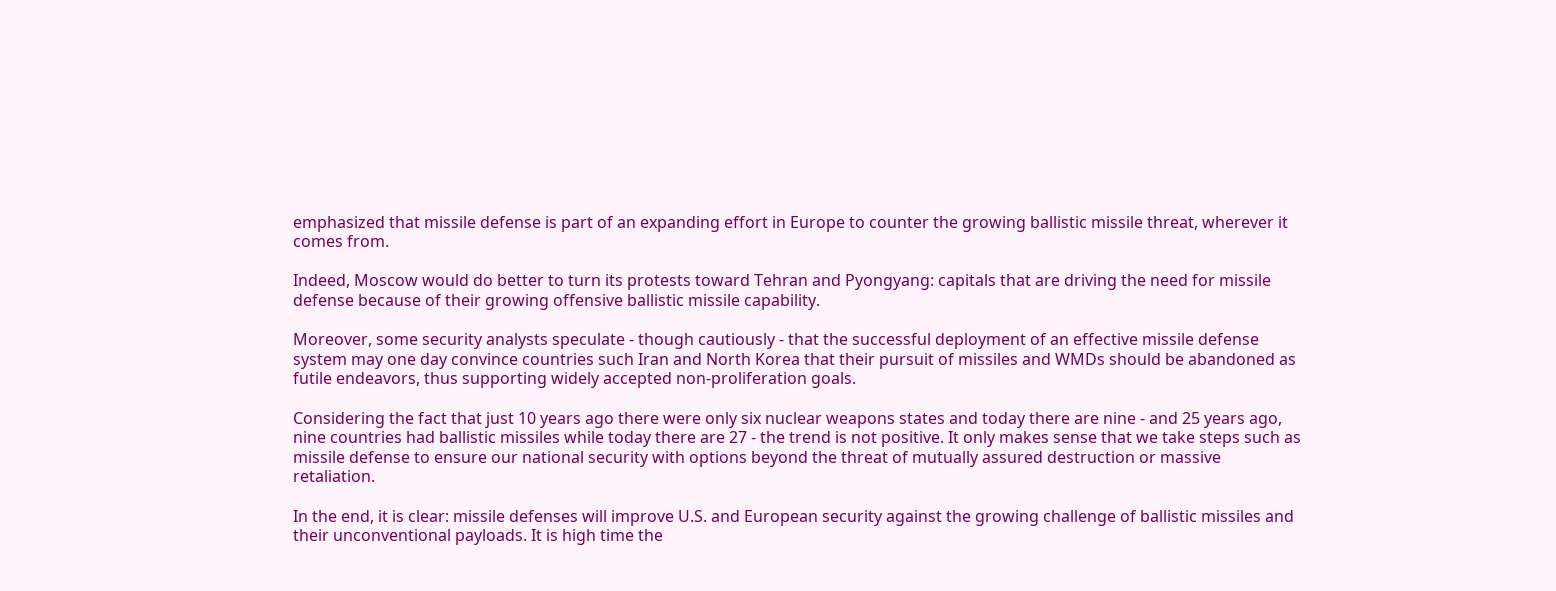emphasized that missile defense is part of an expanding effort in Europe to counter the growing ballistic missile threat, wherever it comes from.

Indeed, Moscow would do better to turn its protests toward Tehran and Pyongyang: capitals that are driving the need for missile defense because of their growing offensive ballistic missile capability.

Moreover, some security analysts speculate - though cautiously - that the successful deployment of an effective missile defense system may one day convince countries such Iran and North Korea that their pursuit of missiles and WMDs should be abandoned as futile endeavors, thus supporting widely accepted non-proliferation goals.

Considering the fact that just 10 years ago there were only six nuclear weapons states and today there are nine - and 25 years ago, nine countries had ballistic missiles while today there are 27 - the trend is not positive. It only makes sense that we take steps such as missile defense to ensure our national security with options beyond the threat of mutually assured destruction or massive retaliation.

In the end, it is clear: missile defenses will improve U.S. and European security against the growing challenge of ballistic missiles and their unconventional payloads. It is high time the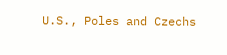U.S., Poles and Czechs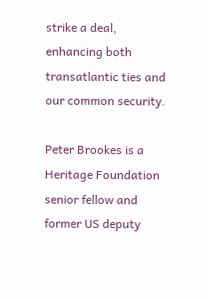strike a deal, enhancing both transatlantic ties and our common security.

Peter Brookes is a Heritage Foundation senior fellow and former US deputy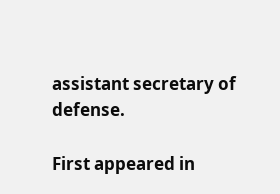assistant secretary of defense.

First appeared in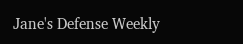Jane's Defense Weekly